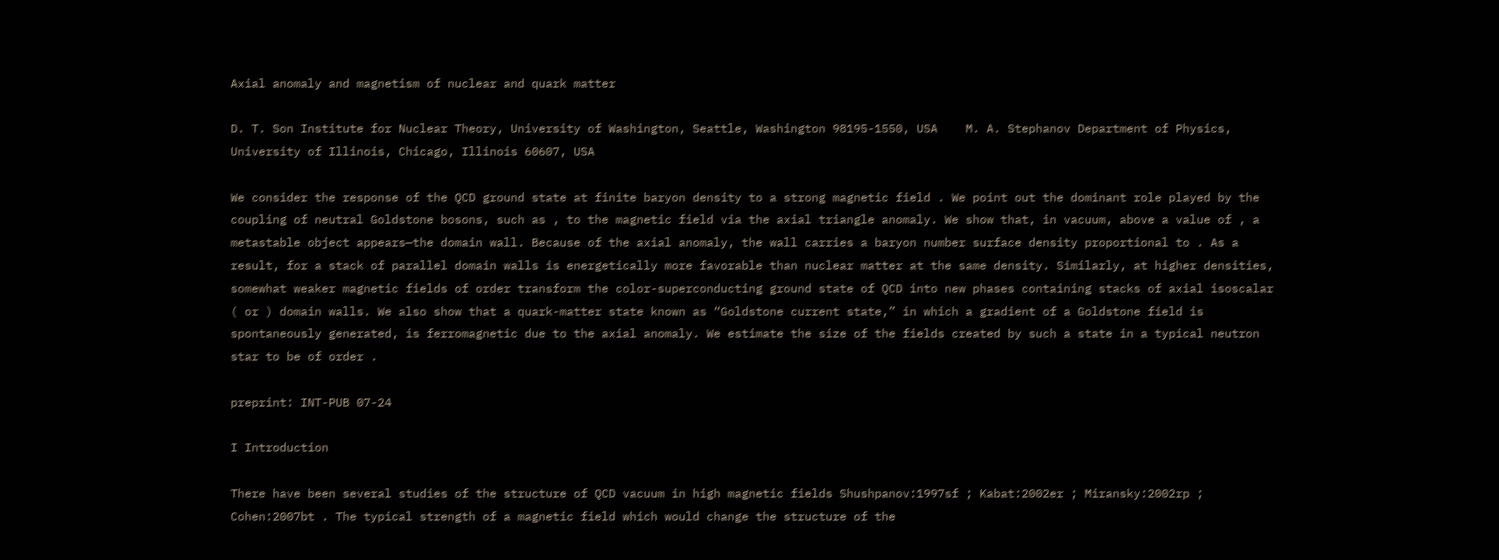Axial anomaly and magnetism of nuclear and quark matter

D. T. Son Institute for Nuclear Theory, University of Washington, Seattle, Washington 98195-1550, USA    M. A. Stephanov Department of Physics, University of Illinois, Chicago, Illinois 60607, USA

We consider the response of the QCD ground state at finite baryon density to a strong magnetic field . We point out the dominant role played by the coupling of neutral Goldstone bosons, such as , to the magnetic field via the axial triangle anomaly. We show that, in vacuum, above a value of , a metastable object appears—the domain wall. Because of the axial anomaly, the wall carries a baryon number surface density proportional to . As a result, for a stack of parallel domain walls is energetically more favorable than nuclear matter at the same density. Similarly, at higher densities, somewhat weaker magnetic fields of order transform the color-superconducting ground state of QCD into new phases containing stacks of axial isoscalar ( or ) domain walls. We also show that a quark-matter state known as “Goldstone current state,” in which a gradient of a Goldstone field is spontaneously generated, is ferromagnetic due to the axial anomaly. We estimate the size of the fields created by such a state in a typical neutron star to be of order .

preprint: INT-PUB 07-24

I Introduction

There have been several studies of the structure of QCD vacuum in high magnetic fields Shushpanov:1997sf ; Kabat:2002er ; Miransky:2002rp ; Cohen:2007bt . The typical strength of a magnetic field which would change the structure of the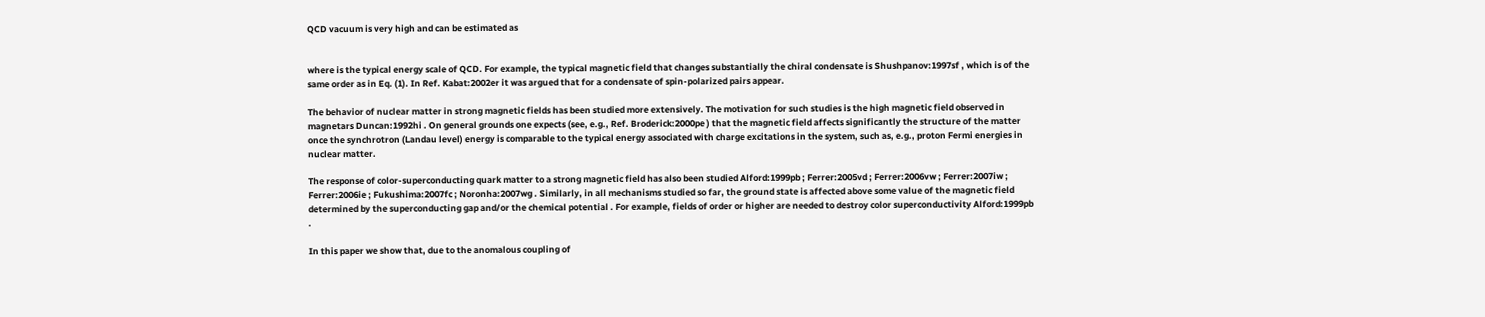QCD vacuum is very high and can be estimated as


where is the typical energy scale of QCD. For example, the typical magnetic field that changes substantially the chiral condensate is Shushpanov:1997sf , which is of the same order as in Eq. (1). In Ref. Kabat:2002er it was argued that for a condensate of spin-polarized pairs appear.

The behavior of nuclear matter in strong magnetic fields has been studied more extensively. The motivation for such studies is the high magnetic field observed in magnetars Duncan:1992hi . On general grounds one expects (see, e.g., Ref. Broderick:2000pe ) that the magnetic field affects significantly the structure of the matter once the synchrotron (Landau level) energy is comparable to the typical energy associated with charge excitations in the system, such as, e.g., proton Fermi energies in nuclear matter.

The response of color-superconducting quark matter to a strong magnetic field has also been studied Alford:1999pb ; Ferrer:2005vd ; Ferrer:2006vw ; Ferrer:2007iw ; Ferrer:2006ie ; Fukushima:2007fc ; Noronha:2007wg . Similarly, in all mechanisms studied so far, the ground state is affected above some value of the magnetic field determined by the superconducting gap and/or the chemical potential . For example, fields of order or higher are needed to destroy color superconductivity Alford:1999pb .

In this paper we show that, due to the anomalous coupling of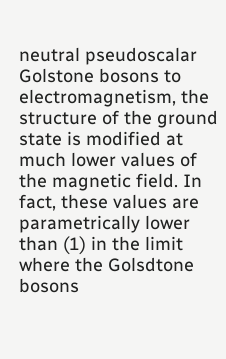neutral pseudoscalar Golstone bosons to electromagnetism, the structure of the ground state is modified at much lower values of the magnetic field. In fact, these values are parametrically lower than (1) in the limit where the Golsdtone bosons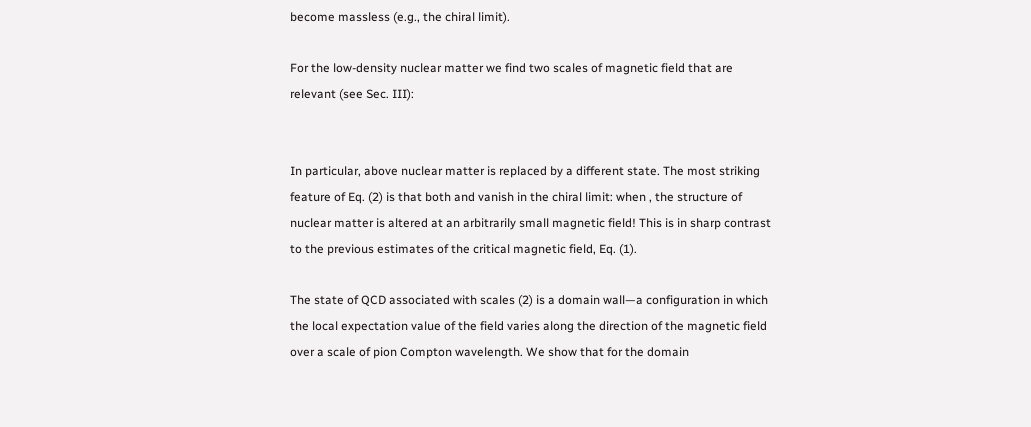become massless (e.g., the chiral limit).

For the low-density nuclear matter we find two scales of magnetic field that are relevant (see Sec. III):


In particular, above nuclear matter is replaced by a different state. The most striking feature of Eq. (2) is that both and vanish in the chiral limit: when , the structure of nuclear matter is altered at an arbitrarily small magnetic field! This is in sharp contrast to the previous estimates of the critical magnetic field, Eq. (1).

The state of QCD associated with scales (2) is a domain wall—a configuration in which the local expectation value of the field varies along the direction of the magnetic field over a scale of pion Compton wavelength. We show that for the domain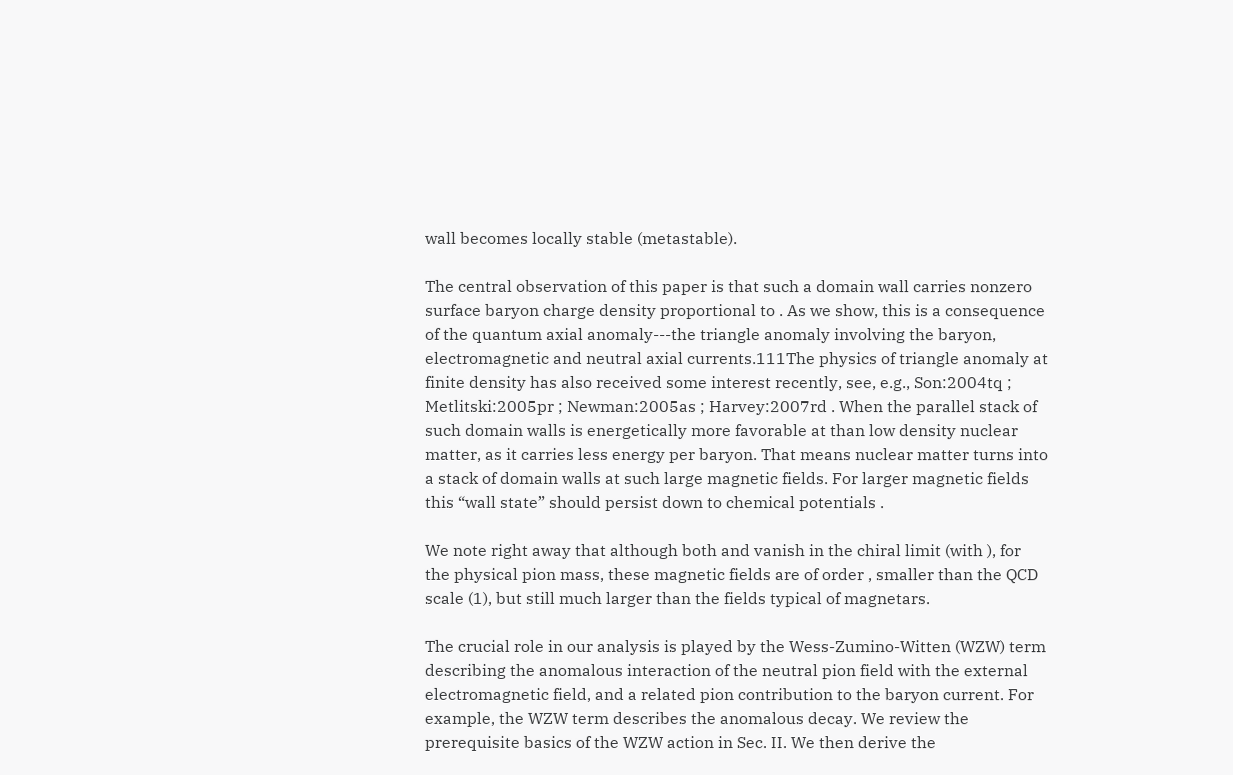wall becomes locally stable (metastable).

The central observation of this paper is that such a domain wall carries nonzero surface baryon charge density proportional to . As we show, this is a consequence of the quantum axial anomaly---the triangle anomaly involving the baryon, electromagnetic and neutral axial currents.111The physics of triangle anomaly at finite density has also received some interest recently, see, e.g., Son:2004tq ; Metlitski:2005pr ; Newman:2005as ; Harvey:2007rd . When the parallel stack of such domain walls is energetically more favorable at than low density nuclear matter, as it carries less energy per baryon. That means nuclear matter turns into a stack of domain walls at such large magnetic fields. For larger magnetic fields this “wall state” should persist down to chemical potentials .

We note right away that although both and vanish in the chiral limit (with ), for the physical pion mass, these magnetic fields are of order , smaller than the QCD scale (1), but still much larger than the fields typical of magnetars.

The crucial role in our analysis is played by the Wess-Zumino-Witten (WZW) term describing the anomalous interaction of the neutral pion field with the external electromagnetic field, and a related pion contribution to the baryon current. For example, the WZW term describes the anomalous decay. We review the prerequisite basics of the WZW action in Sec. II. We then derive the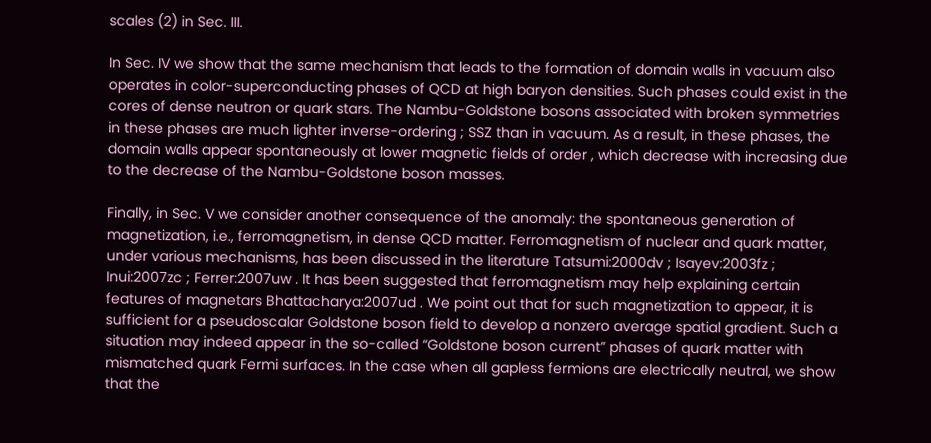scales (2) in Sec. III.

In Sec. IV we show that the same mechanism that leads to the formation of domain walls in vacuum also operates in color-superconducting phases of QCD at high baryon densities. Such phases could exist in the cores of dense neutron or quark stars. The Nambu-Goldstone bosons associated with broken symmetries in these phases are much lighter inverse-ordering ; SSZ than in vacuum. As a result, in these phases, the domain walls appear spontaneously at lower magnetic fields of order , which decrease with increasing due to the decrease of the Nambu-Goldstone boson masses.

Finally, in Sec. V we consider another consequence of the anomaly: the spontaneous generation of magnetization, i.e., ferromagnetism, in dense QCD matter. Ferromagnetism of nuclear and quark matter, under various mechanisms, has been discussed in the literature Tatsumi:2000dv ; Isayev:2003fz ; Inui:2007zc ; Ferrer:2007uw . It has been suggested that ferromagnetism may help explaining certain features of magnetars Bhattacharya:2007ud . We point out that for such magnetization to appear, it is sufficient for a pseudoscalar Goldstone boson field to develop a nonzero average spatial gradient. Such a situation may indeed appear in the so-called “Goldstone boson current” phases of quark matter with mismatched quark Fermi surfaces. In the case when all gapless fermions are electrically neutral, we show that the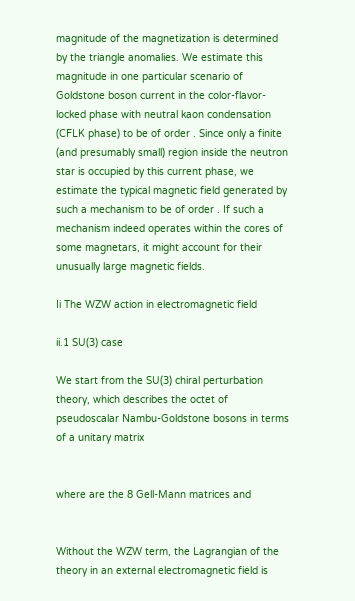magnitude of the magnetization is determined by the triangle anomalies. We estimate this magnitude in one particular scenario of Goldstone boson current in the color-flavor-locked phase with neutral kaon condensation (CFLK phase) to be of order . Since only a finite (and presumably small) region inside the neutron star is occupied by this current phase, we estimate the typical magnetic field generated by such a mechanism to be of order . If such a mechanism indeed operates within the cores of some magnetars, it might account for their unusually large magnetic fields.

Ii The WZW action in electromagnetic field

ii.1 SU(3) case

We start from the SU(3) chiral perturbation theory, which describes the octet of pseudoscalar Nambu-Goldstone bosons in terms of a unitary matrix


where are the 8 Gell-Mann matrices and


Without the WZW term, the Lagrangian of the theory in an external electromagnetic field is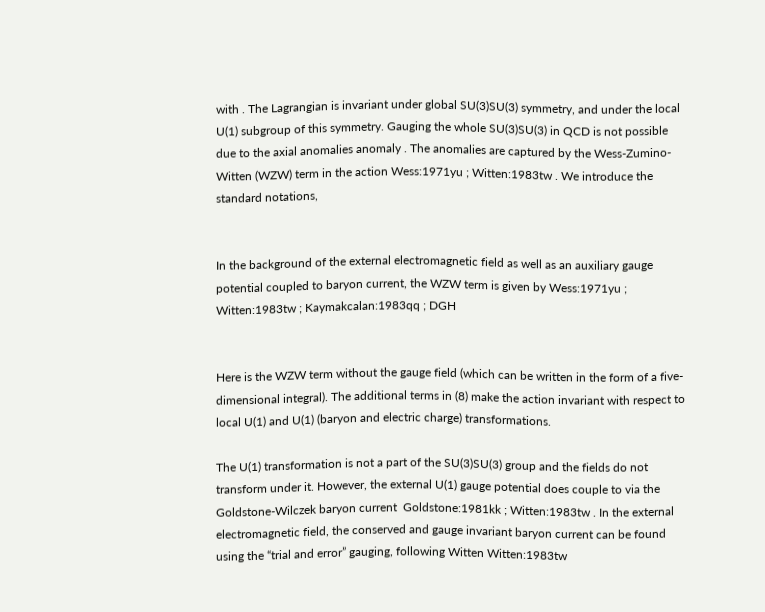with . The Lagrangian is invariant under global SU(3)SU(3) symmetry, and under the local U(1) subgroup of this symmetry. Gauging the whole SU(3)SU(3) in QCD is not possible due to the axial anomalies anomaly . The anomalies are captured by the Wess-Zumino-Witten (WZW) term in the action Wess:1971yu ; Witten:1983tw . We introduce the standard notations,


In the background of the external electromagnetic field as well as an auxiliary gauge potential coupled to baryon current, the WZW term is given by Wess:1971yu ; Witten:1983tw ; Kaymakcalan:1983qq ; DGH


Here is the WZW term without the gauge field (which can be written in the form of a five-dimensional integral). The additional terms in (8) make the action invariant with respect to local U(1) and U(1) (baryon and electric charge) transformations.

The U(1) transformation is not a part of the SU(3)SU(3) group and the fields do not transform under it. However, the external U(1) gauge potential does couple to via the Goldstone-Wilczek baryon current  Goldstone:1981kk ; Witten:1983tw . In the external electromagnetic field, the conserved and gauge invariant baryon current can be found using the “trial and error” gauging, following Witten Witten:1983tw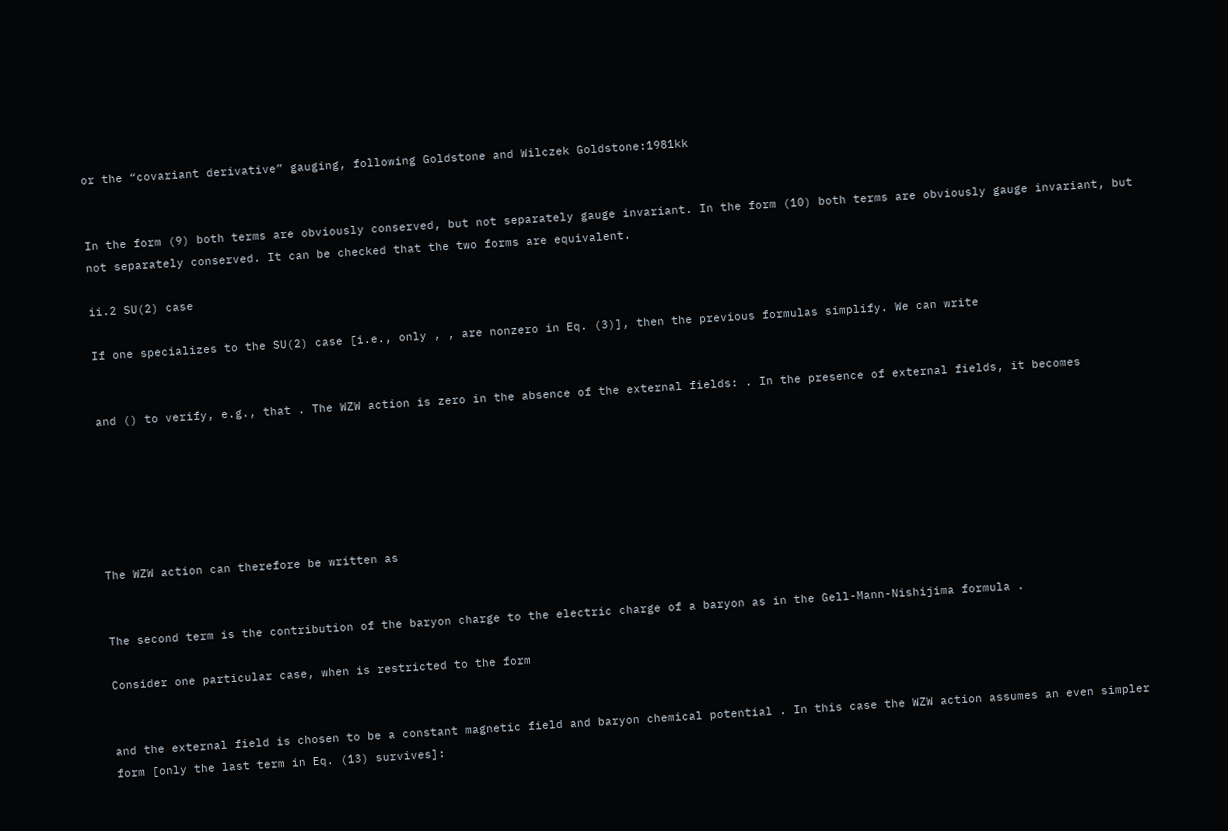or the “covariant derivative” gauging, following Goldstone and Wilczek Goldstone:1981kk


In the form (9) both terms are obviously conserved, but not separately gauge invariant. In the form (10) both terms are obviously gauge invariant, but not separately conserved. It can be checked that the two forms are equivalent.

ii.2 SU(2) case

If one specializes to the SU(2) case [i.e., only , , are nonzero in Eq. (3)], then the previous formulas simplify. We can write


and () to verify, e.g., that . The WZW action is zero in the absence of the external fields: . In the presence of external fields, it becomes






The WZW action can therefore be written as


The second term is the contribution of the baryon charge to the electric charge of a baryon as in the Gell-Mann-Nishijima formula .

Consider one particular case, when is restricted to the form


and the external field is chosen to be a constant magnetic field and baryon chemical potential . In this case the WZW action assumes an even simpler form [only the last term in Eq. (13) survives]: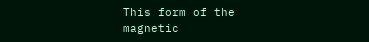This form of the magnetic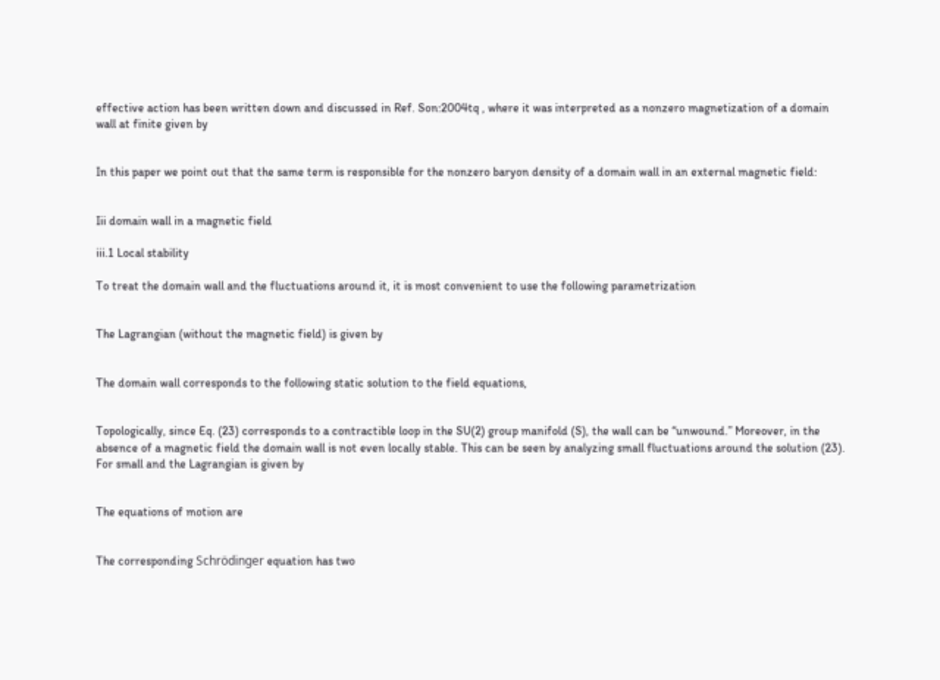effective action has been written down and discussed in Ref. Son:2004tq , where it was interpreted as a nonzero magnetization of a domain wall at finite given by


In this paper we point out that the same term is responsible for the nonzero baryon density of a domain wall in an external magnetic field:


Iii domain wall in a magnetic field

iii.1 Local stability

To treat the domain wall and the fluctuations around it, it is most convenient to use the following parametrization


The Lagrangian (without the magnetic field) is given by


The domain wall corresponds to the following static solution to the field equations,


Topologically, since Eq. (23) corresponds to a contractible loop in the SU(2) group manifold (S), the wall can be “unwound.” Moreover, in the absence of a magnetic field the domain wall is not even locally stable. This can be seen by analyzing small fluctuations around the solution (23). For small and the Lagrangian is given by


The equations of motion are


The corresponding Schrödinger equation has two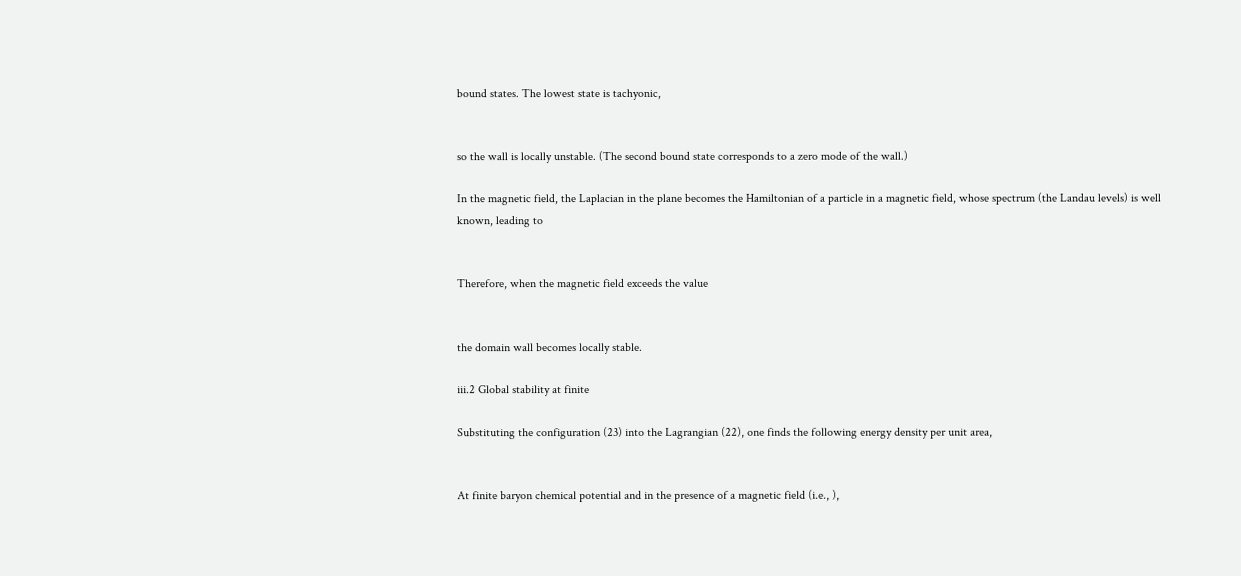bound states. The lowest state is tachyonic,


so the wall is locally unstable. (The second bound state corresponds to a zero mode of the wall.)

In the magnetic field, the Laplacian in the plane becomes the Hamiltonian of a particle in a magnetic field, whose spectrum (the Landau levels) is well known, leading to


Therefore, when the magnetic field exceeds the value


the domain wall becomes locally stable.

iii.2 Global stability at finite

Substituting the configuration (23) into the Lagrangian (22), one finds the following energy density per unit area,


At finite baryon chemical potential and in the presence of a magnetic field (i.e., ),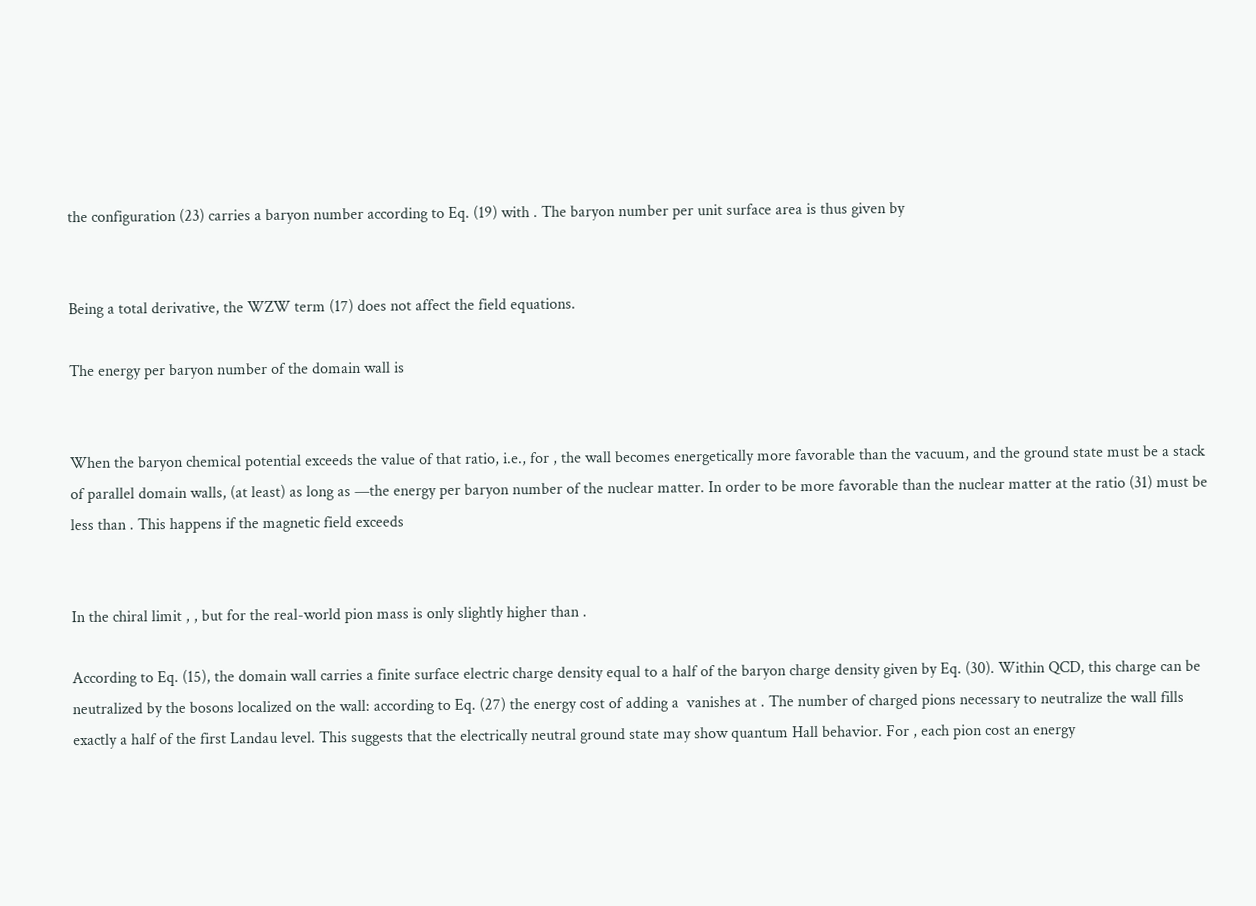the configuration (23) carries a baryon number according to Eq. (19) with . The baryon number per unit surface area is thus given by


Being a total derivative, the WZW term (17) does not affect the field equations.

The energy per baryon number of the domain wall is


When the baryon chemical potential exceeds the value of that ratio, i.e., for , the wall becomes energetically more favorable than the vacuum, and the ground state must be a stack of parallel domain walls, (at least) as long as —the energy per baryon number of the nuclear matter. In order to be more favorable than the nuclear matter at the ratio (31) must be less than . This happens if the magnetic field exceeds


In the chiral limit , , but for the real-world pion mass is only slightly higher than .

According to Eq. (15), the domain wall carries a finite surface electric charge density equal to a half of the baryon charge density given by Eq. (30). Within QCD, this charge can be neutralized by the bosons localized on the wall: according to Eq. (27) the energy cost of adding a  vanishes at . The number of charged pions necessary to neutralize the wall fills exactly a half of the first Landau level. This suggests that the electrically neutral ground state may show quantum Hall behavior. For , each pion cost an energy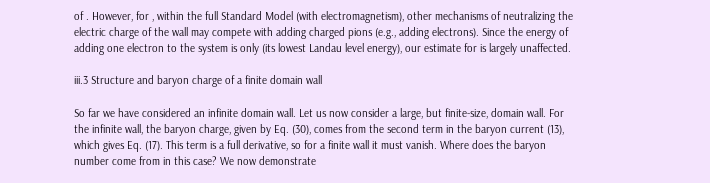of . However, for , within the full Standard Model (with electromagnetism), other mechanisms of neutralizing the electric charge of the wall may compete with adding charged pions (e.g., adding electrons). Since the energy of adding one electron to the system is only (its lowest Landau level energy), our estimate for is largely unaffected.

iii.3 Structure and baryon charge of a finite domain wall

So far we have considered an infinite domain wall. Let us now consider a large, but finite-size, domain wall. For the infinite wall, the baryon charge, given by Eq. (30), comes from the second term in the baryon current (13), which gives Eq. (17). This term is a full derivative, so for a finite wall it must vanish. Where does the baryon number come from in this case? We now demonstrate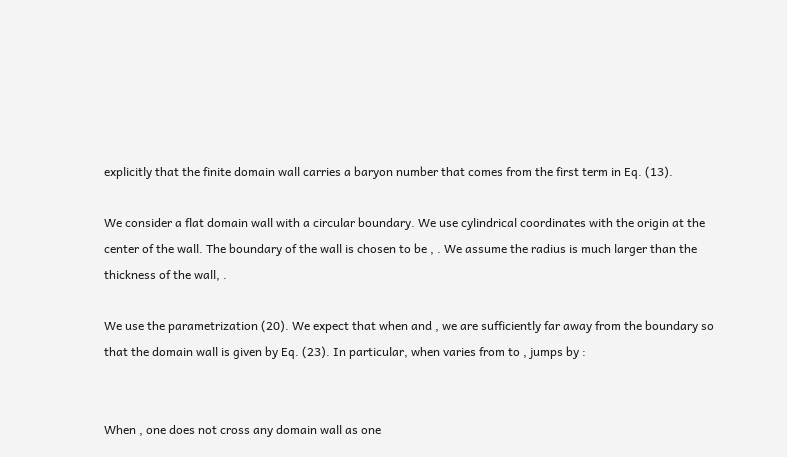explicitly that the finite domain wall carries a baryon number that comes from the first term in Eq. (13).

We consider a flat domain wall with a circular boundary. We use cylindrical coordinates with the origin at the center of the wall. The boundary of the wall is chosen to be , . We assume the radius is much larger than the thickness of the wall, .

We use the parametrization (20). We expect that when and , we are sufficiently far away from the boundary so that the domain wall is given by Eq. (23). In particular, when varies from to , jumps by :


When , one does not cross any domain wall as one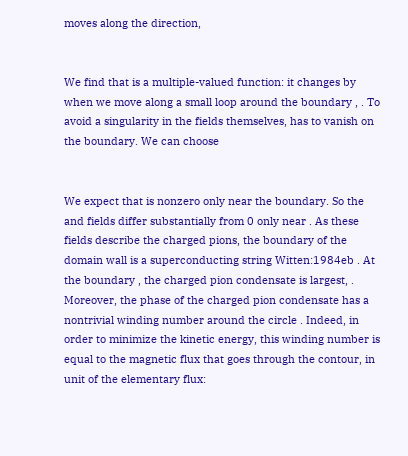moves along the direction,


We find that is a multiple-valued function: it changes by when we move along a small loop around the boundary , . To avoid a singularity in the fields themselves, has to vanish on the boundary. We can choose


We expect that is nonzero only near the boundary. So the and fields differ substantially from 0 only near . As these fields describe the charged pions, the boundary of the domain wall is a superconducting string Witten:1984eb . At the boundary , the charged pion condensate is largest, . Moreover, the phase of the charged pion condensate has a nontrivial winding number around the circle . Indeed, in order to minimize the kinetic energy, this winding number is equal to the magnetic flux that goes through the contour, in unit of the elementary flux: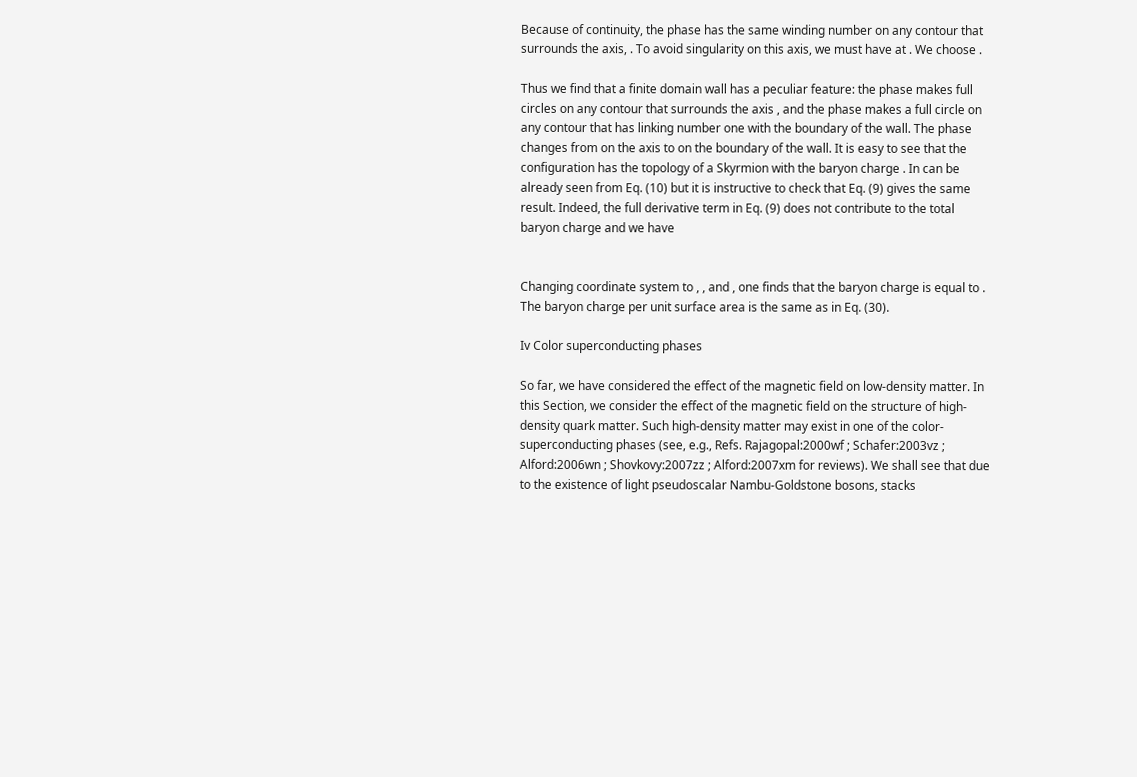Because of continuity, the phase has the same winding number on any contour that surrounds the axis, . To avoid singularity on this axis, we must have at . We choose .

Thus we find that a finite domain wall has a peculiar feature: the phase makes full circles on any contour that surrounds the axis , and the phase makes a full circle on any contour that has linking number one with the boundary of the wall. The phase changes from on the axis to on the boundary of the wall. It is easy to see that the configuration has the topology of a Skyrmion with the baryon charge . In can be already seen from Eq. (10) but it is instructive to check that Eq. (9) gives the same result. Indeed, the full derivative term in Eq. (9) does not contribute to the total baryon charge and we have


Changing coordinate system to , , and , one finds that the baryon charge is equal to . The baryon charge per unit surface area is the same as in Eq. (30).

Iv Color superconducting phases

So far, we have considered the effect of the magnetic field on low-density matter. In this Section, we consider the effect of the magnetic field on the structure of high-density quark matter. Such high-density matter may exist in one of the color-superconducting phases (see, e.g., Refs. Rajagopal:2000wf ; Schafer:2003vz ; Alford:2006wn ; Shovkovy:2007zz ; Alford:2007xm for reviews). We shall see that due to the existence of light pseudoscalar Nambu-Goldstone bosons, stacks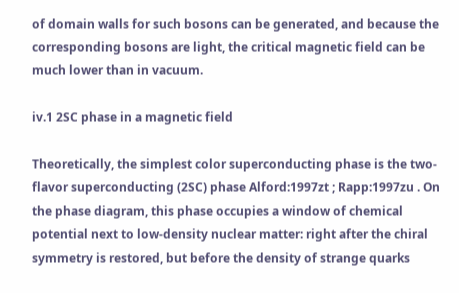of domain walls for such bosons can be generated, and because the corresponding bosons are light, the critical magnetic field can be much lower than in vacuum.

iv.1 2SC phase in a magnetic field

Theoretically, the simplest color superconducting phase is the two-flavor superconducting (2SC) phase Alford:1997zt ; Rapp:1997zu . On the phase diagram, this phase occupies a window of chemical potential next to low-density nuclear matter: right after the chiral symmetry is restored, but before the density of strange quarks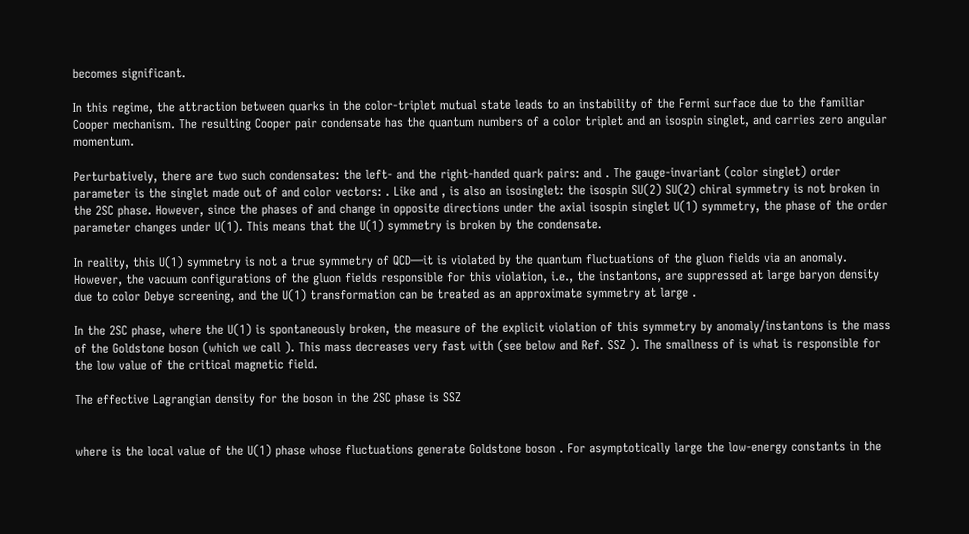becomes significant.

In this regime, the attraction between quarks in the color-triplet mutual state leads to an instability of the Fermi surface due to the familiar Cooper mechanism. The resulting Cooper pair condensate has the quantum numbers of a color triplet and an isospin singlet, and carries zero angular momentum.

Perturbatively, there are two such condensates: the left- and the right-handed quark pairs: and . The gauge-invariant (color singlet) order parameter is the singlet made out of and color vectors: . Like and , is also an isosinglet: the isospin SU(2) SU(2) chiral symmetry is not broken in the 2SC phase. However, since the phases of and change in opposite directions under the axial isospin singlet U(1) symmetry, the phase of the order parameter changes under U(1). This means that the U(1) symmetry is broken by the condensate.

In reality, this U(1) symmetry is not a true symmetry of QCD—it is violated by the quantum fluctuations of the gluon fields via an anomaly. However, the vacuum configurations of the gluon fields responsible for this violation, i.e., the instantons, are suppressed at large baryon density due to color Debye screening, and the U(1) transformation can be treated as an approximate symmetry at large .

In the 2SC phase, where the U(1) is spontaneously broken, the measure of the explicit violation of this symmetry by anomaly/instantons is the mass of the Goldstone boson (which we call ). This mass decreases very fast with (see below and Ref. SSZ ). The smallness of is what is responsible for the low value of the critical magnetic field.

The effective Lagrangian density for the boson in the 2SC phase is SSZ


where is the local value of the U(1) phase whose fluctuations generate Goldstone boson . For asymptotically large the low-energy constants in the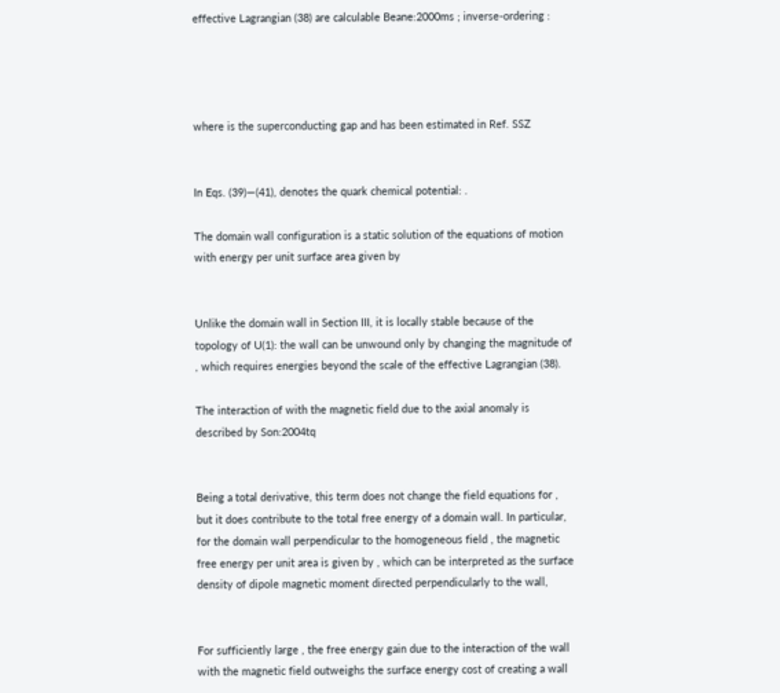effective Lagrangian (38) are calculable Beane:2000ms ; inverse-ordering :




where is the superconducting gap and has been estimated in Ref. SSZ


In Eqs. (39)—(41), denotes the quark chemical potential: .

The domain wall configuration is a static solution of the equations of motion with energy per unit surface area given by


Unlike the domain wall in Section III, it is locally stable because of the topology of U(1): the wall can be unwound only by changing the magnitude of , which requires energies beyond the scale of the effective Lagrangian (38).

The interaction of with the magnetic field due to the axial anomaly is described by Son:2004tq


Being a total derivative, this term does not change the field equations for , but it does contribute to the total free energy of a domain wall. In particular, for the domain wall perpendicular to the homogeneous field , the magnetic free energy per unit area is given by , which can be interpreted as the surface density of dipole magnetic moment directed perpendicularly to the wall,


For sufficiently large , the free energy gain due to the interaction of the wall with the magnetic field outweighs the surface energy cost of creating a wall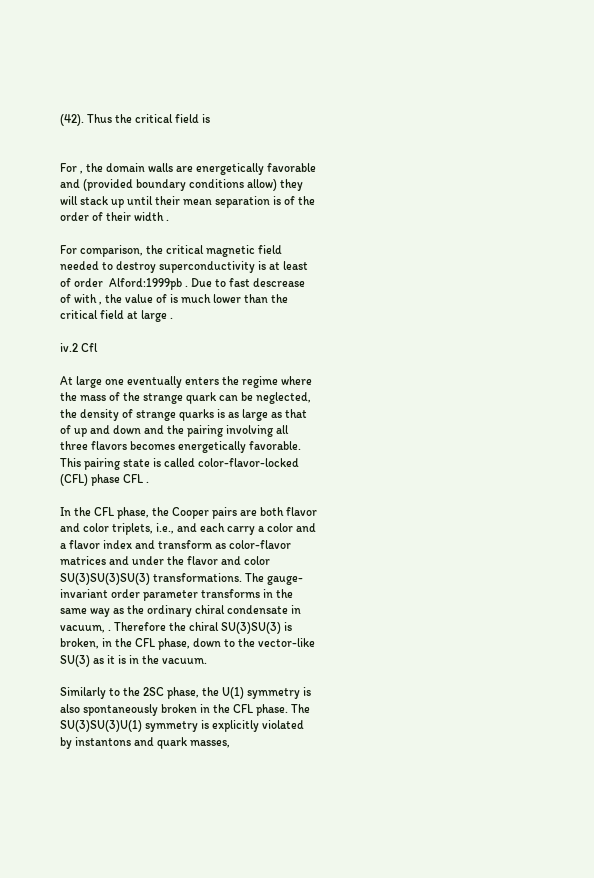(42). Thus the critical field is


For , the domain walls are energetically favorable and (provided boundary conditions allow) they will stack up until their mean separation is of the order of their width .

For comparison, the critical magnetic field needed to destroy superconductivity is at least of order  Alford:1999pb . Due to fast descrease of with , the value of is much lower than the critical field at large .

iv.2 Cfl

At large one eventually enters the regime where the mass of the strange quark can be neglected, the density of strange quarks is as large as that of up and down and the pairing involving all three flavors becomes energetically favorable. This pairing state is called color-flavor-locked (CFL) phase CFL .

In the CFL phase, the Cooper pairs are both flavor and color triplets, i.e., and each carry a color and a flavor index and transform as color-flavor matrices and under the flavor and color SU(3)SU(3)SU(3) transformations. The gauge-invariant order parameter transforms in the same way as the ordinary chiral condensate in vacuum, . Therefore the chiral SU(3)SU(3) is broken, in the CFL phase, down to the vector-like SU(3) as it is in the vacuum.

Similarly to the 2SC phase, the U(1) symmetry is also spontaneously broken in the CFL phase. The SU(3)SU(3)U(1) symmetry is explicitly violated by instantons and quark masses,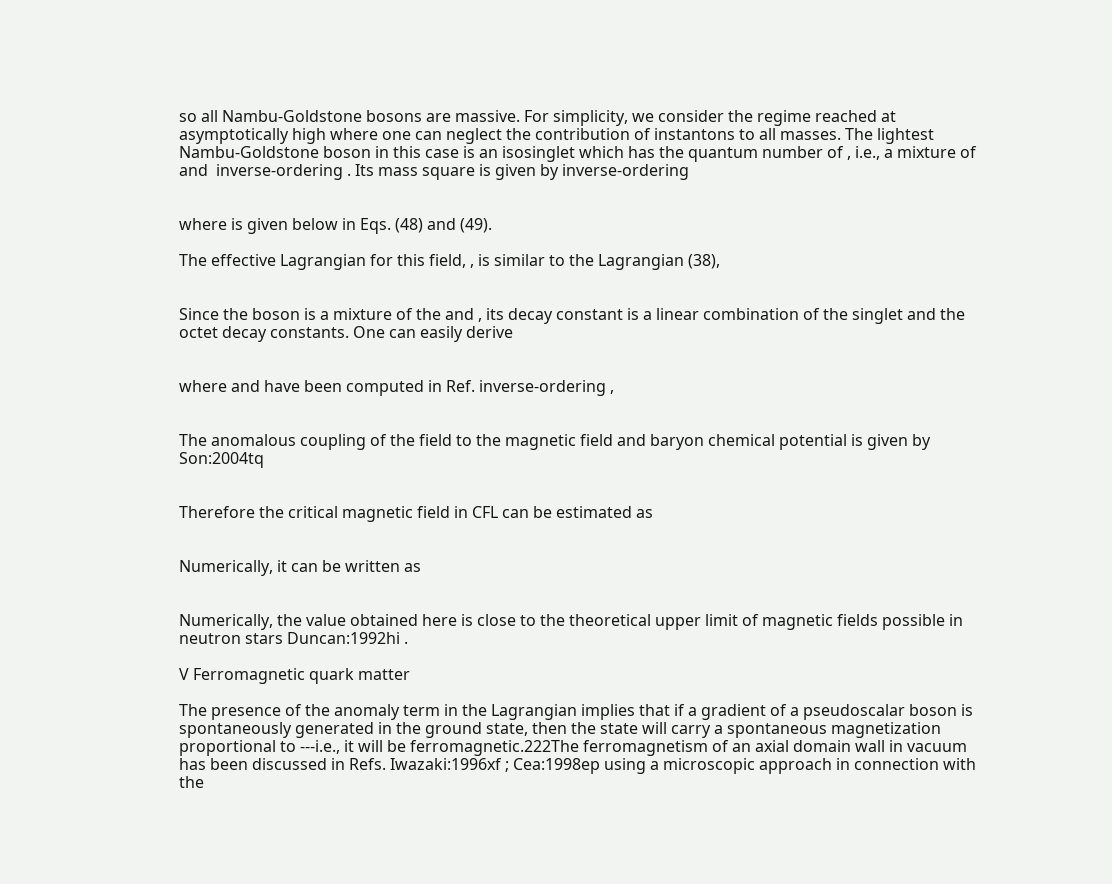so all Nambu-Goldstone bosons are massive. For simplicity, we consider the regime reached at asymptotically high where one can neglect the contribution of instantons to all masses. The lightest Nambu-Goldstone boson in this case is an isosinglet which has the quantum number of , i.e., a mixture of and  inverse-ordering . Its mass square is given by inverse-ordering


where is given below in Eqs. (48) and (49).

The effective Lagrangian for this field, , is similar to the Lagrangian (38),


Since the boson is a mixture of the and , its decay constant is a linear combination of the singlet and the octet decay constants. One can easily derive


where and have been computed in Ref. inverse-ordering ,


The anomalous coupling of the field to the magnetic field and baryon chemical potential is given by Son:2004tq


Therefore the critical magnetic field in CFL can be estimated as


Numerically, it can be written as


Numerically, the value obtained here is close to the theoretical upper limit of magnetic fields possible in neutron stars Duncan:1992hi .

V Ferromagnetic quark matter

The presence of the anomaly term in the Lagrangian implies that if a gradient of a pseudoscalar boson is spontaneously generated in the ground state, then the state will carry a spontaneous magnetization proportional to ---i.e., it will be ferromagnetic.222The ferromagnetism of an axial domain wall in vacuum has been discussed in Refs. Iwazaki:1996xf ; Cea:1998ep using a microscopic approach in connection with the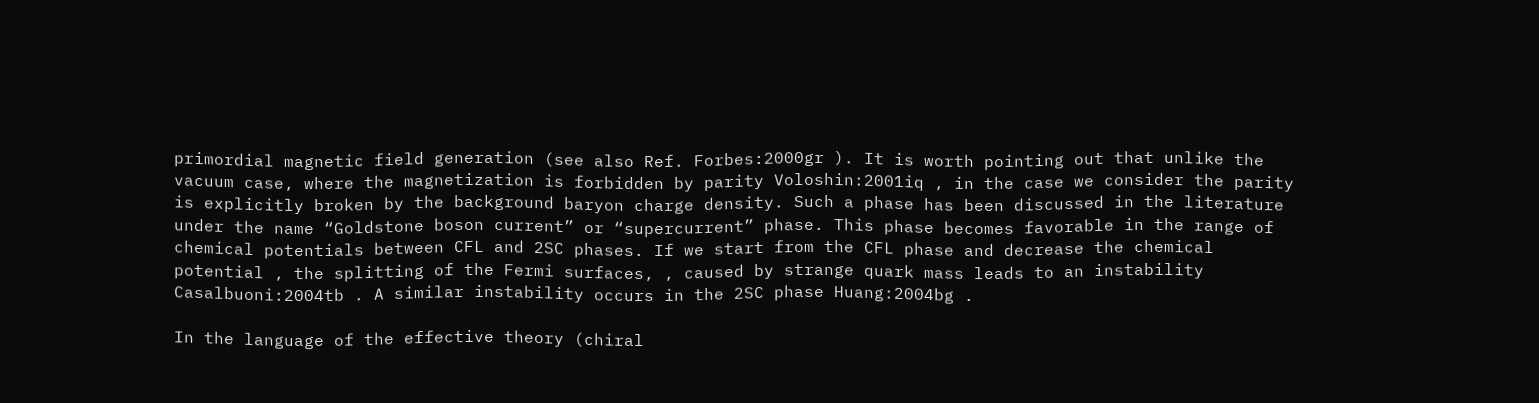primordial magnetic field generation (see also Ref. Forbes:2000gr ). It is worth pointing out that unlike the vacuum case, where the magnetization is forbidden by parity Voloshin:2001iq , in the case we consider the parity is explicitly broken by the background baryon charge density. Such a phase has been discussed in the literature under the name “Goldstone boson current” or “supercurrent” phase. This phase becomes favorable in the range of chemical potentials between CFL and 2SC phases. If we start from the CFL phase and decrease the chemical potential , the splitting of the Fermi surfaces, , caused by strange quark mass leads to an instability Casalbuoni:2004tb . A similar instability occurs in the 2SC phase Huang:2004bg .

In the language of the effective theory (chiral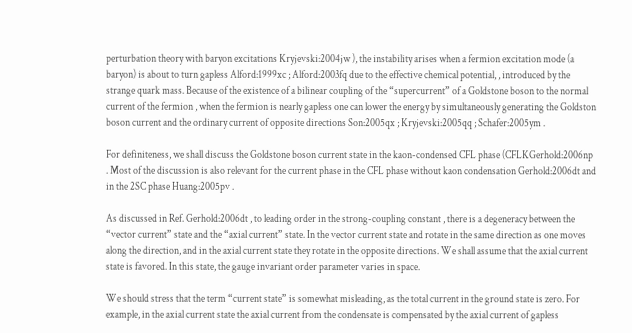perturbation theory with baryon excitations Kryjevski:2004jw ), the instability arises when a fermion excitation mode (a baryon) is about to turn gapless Alford:1999xc ; Alford:2003fq due to the effective chemical potential, , introduced by the strange quark mass. Because of the existence of a bilinear coupling of the “supercurrent” of a Goldstone boson to the normal current of the fermion , when the fermion is nearly gapless one can lower the energy by simultaneously generating the Goldston boson current and the ordinary current of opposite directions Son:2005qx ; Kryjevski:2005qq ; Schafer:2005ym .

For definiteness, we shall discuss the Goldstone boson current state in the kaon-condensed CFL phase (CFLKGerhold:2006np . Most of the discussion is also relevant for the current phase in the CFL phase without kaon condensation Gerhold:2006dt and in the 2SC phase Huang:2005pv .

As discussed in Ref. Gerhold:2006dt , to leading order in the strong-coupling constant , there is a degeneracy between the “vector current” state and the “axial current” state. In the vector current state and rotate in the same direction as one moves along the direction, and in the axial current state they rotate in the opposite directions. We shall assume that the axial current state is favored. In this state, the gauge invariant order parameter varies in space.

We should stress that the term “current state” is somewhat misleading, as the total current in the ground state is zero. For example, in the axial current state the axial current from the condensate is compensated by the axial current of gapless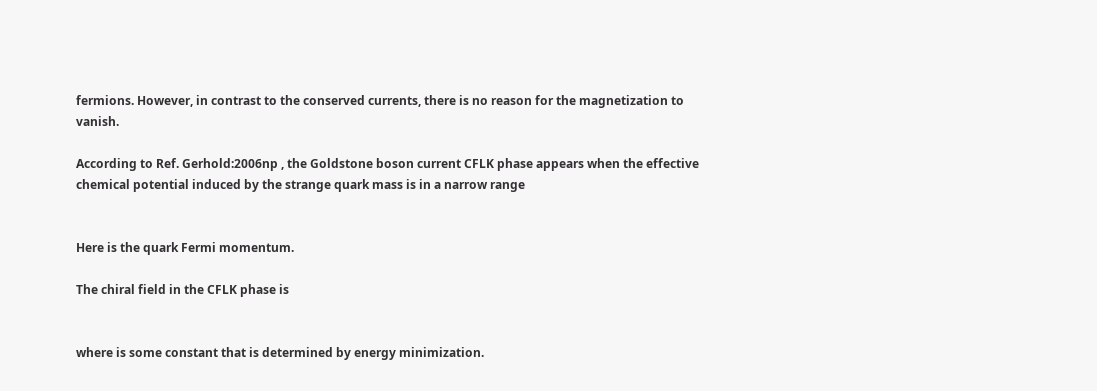fermions. However, in contrast to the conserved currents, there is no reason for the magnetization to vanish.

According to Ref. Gerhold:2006np , the Goldstone boson current CFLK phase appears when the effective chemical potential induced by the strange quark mass is in a narrow range


Here is the quark Fermi momentum.

The chiral field in the CFLK phase is


where is some constant that is determined by energy minimization.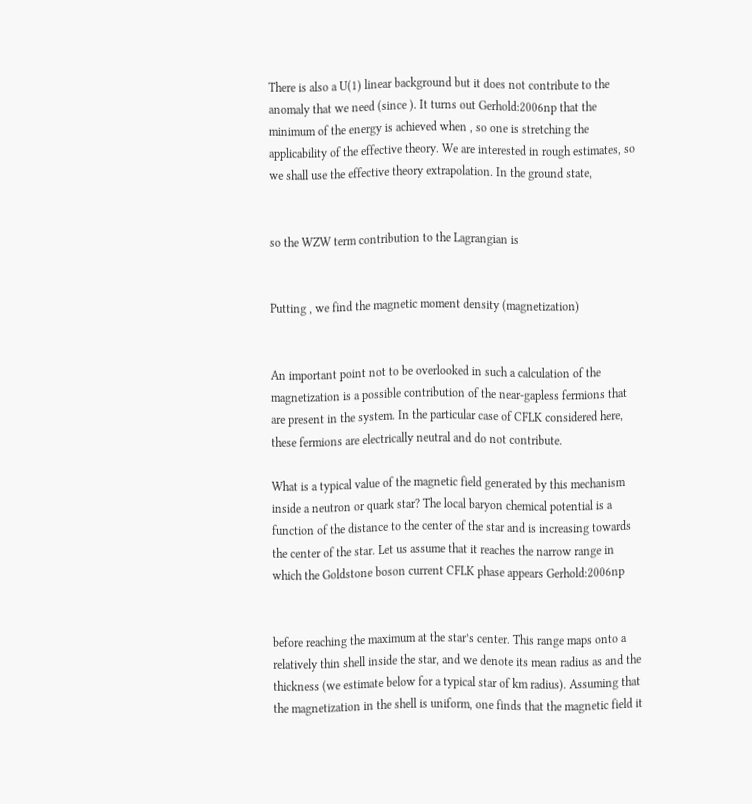There is also a U(1) linear background but it does not contribute to the anomaly that we need (since ). It turns out Gerhold:2006np that the minimum of the energy is achieved when , so one is stretching the applicability of the effective theory. We are interested in rough estimates, so we shall use the effective theory extrapolation. In the ground state,


so the WZW term contribution to the Lagrangian is


Putting , we find the magnetic moment density (magnetization)


An important point not to be overlooked in such a calculation of the magnetization is a possible contribution of the near-gapless fermions that are present in the system. In the particular case of CFLK considered here, these fermions are electrically neutral and do not contribute.

What is a typical value of the magnetic field generated by this mechanism inside a neutron or quark star? The local baryon chemical potential is a function of the distance to the center of the star and is increasing towards the center of the star. Let us assume that it reaches the narrow range in which the Goldstone boson current CFLK phase appears Gerhold:2006np


before reaching the maximum at the star’s center. This range maps onto a relatively thin shell inside the star, and we denote its mean radius as and the thickness (we estimate below for a typical star of km radius). Assuming that the magnetization in the shell is uniform, one finds that the magnetic field it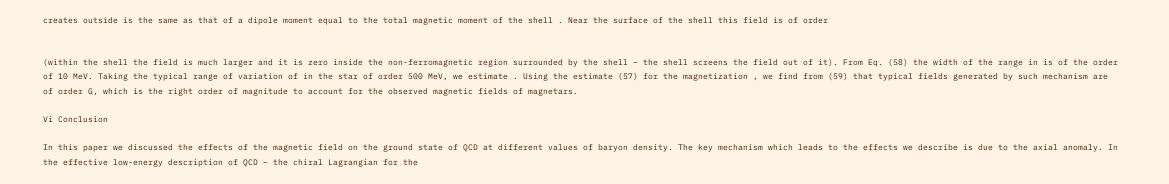creates outside is the same as that of a dipole moment equal to the total magnetic moment of the shell . Near the surface of the shell this field is of order


(within the shell the field is much larger and it is zero inside the non-ferromagnetic region surrounded by the shell – the shell screens the field out of it). From Eq. (58) the width of the range in is of the order of 10 MeV. Taking the typical range of variation of in the star of order 500 MeV, we estimate . Using the estimate (57) for the magnetization , we find from (59) that typical fields generated by such mechanism are of order G, which is the right order of magnitude to account for the observed magnetic fields of magnetars.

Vi Conclusion

In this paper we discussed the effects of the magnetic field on the ground state of QCD at different values of baryon density. The key mechanism which leads to the effects we describe is due to the axial anomaly. In the effective low-energy description of QCD – the chiral Lagrangian for the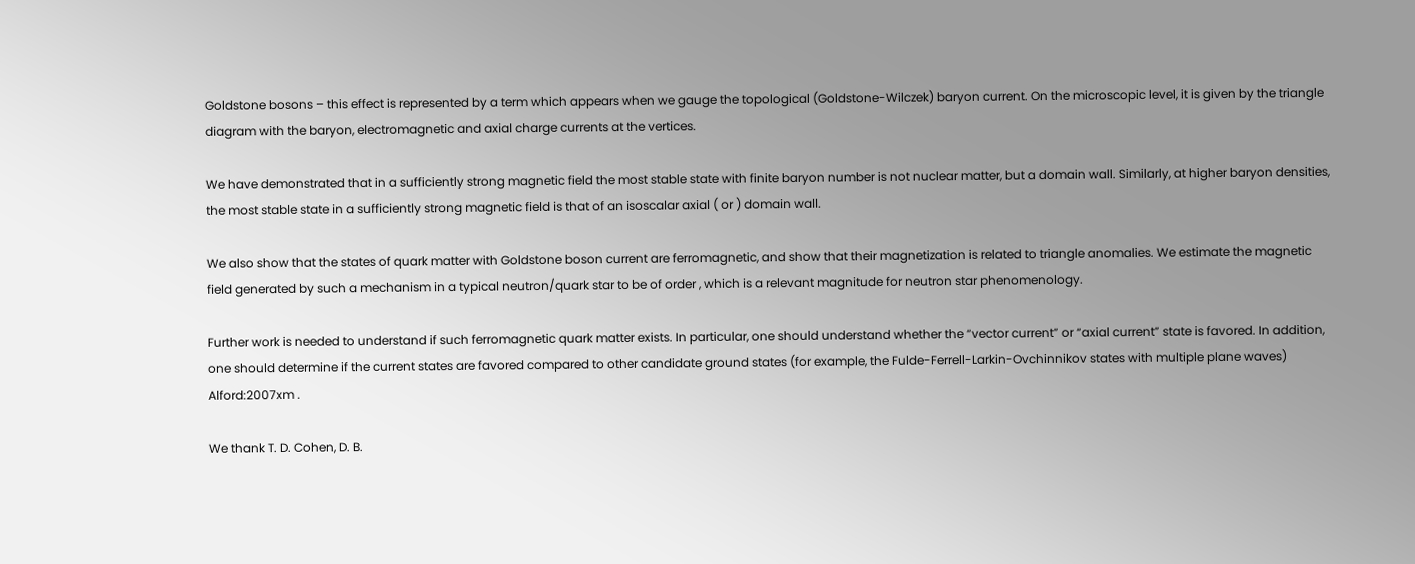Goldstone bosons – this effect is represented by a term which appears when we gauge the topological (Goldstone-Wilczek) baryon current. On the microscopic level, it is given by the triangle diagram with the baryon, electromagnetic and axial charge currents at the vertices.

We have demonstrated that in a sufficiently strong magnetic field the most stable state with finite baryon number is not nuclear matter, but a domain wall. Similarly, at higher baryon densities, the most stable state in a sufficiently strong magnetic field is that of an isoscalar axial ( or ) domain wall.

We also show that the states of quark matter with Goldstone boson current are ferromagnetic, and show that their magnetization is related to triangle anomalies. We estimate the magnetic field generated by such a mechanism in a typical neutron/quark star to be of order , which is a relevant magnitude for neutron star phenomenology.

Further work is needed to understand if such ferromagnetic quark matter exists. In particular, one should understand whether the “vector current” or “axial current” state is favored. In addition, one should determine if the current states are favored compared to other candidate ground states (for example, the Fulde-Ferrell-Larkin-Ovchinnikov states with multiple plane waves) Alford:2007xm .

We thank T. D. Cohen, D. B.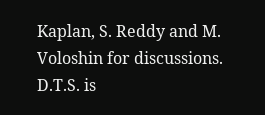Kaplan, S. Reddy and M. Voloshin for discussions. D.T.S. is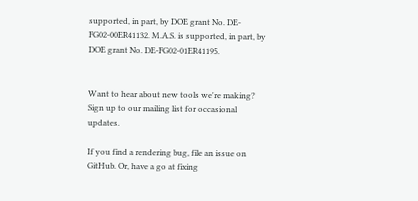supported, in part, by DOE grant No. DE-FG02-00ER41132. M.A.S. is supported, in part, by DOE grant No. DE-FG02-01ER41195.


Want to hear about new tools we're making? Sign up to our mailing list for occasional updates.

If you find a rendering bug, file an issue on GitHub. Or, have a go at fixing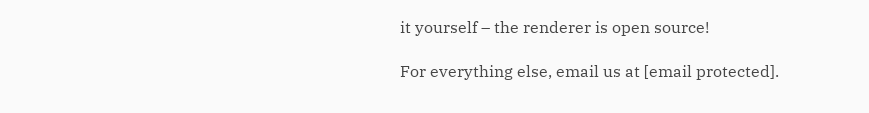it yourself – the renderer is open source!

For everything else, email us at [email protected].